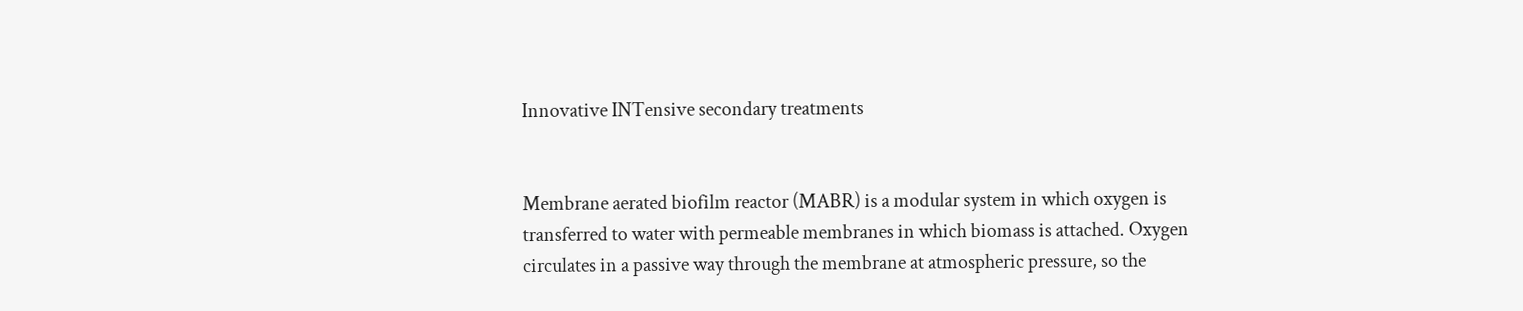Innovative INTensive secondary treatments


Membrane aerated biofilm reactor (MABR) is a modular system in which oxygen is transferred to water with permeable membranes in which biomass is attached. Oxygen circulates in a passive way through the membrane at atmospheric pressure, so the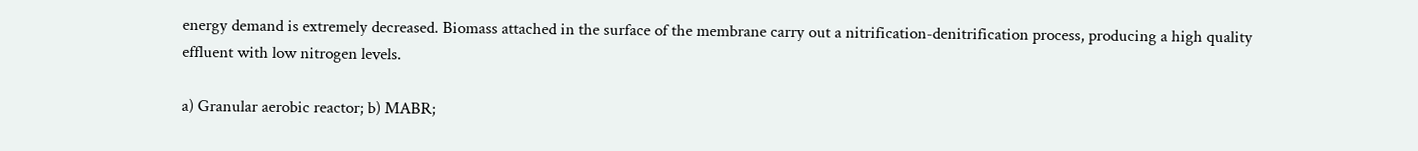energy demand is extremely decreased. Biomass attached in the surface of the membrane carry out a nitrification-denitrification process, producing a high quality effluent with low nitrogen levels.

a) Granular aerobic reactor; b) MABR;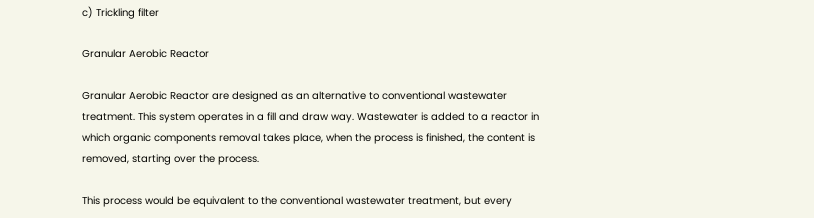c) Trickling filter

Granular Aerobic Reactor

Granular Aerobic Reactor are designed as an alternative to conventional wastewater treatment. This system operates in a fill and draw way. Wastewater is added to a reactor in which organic components removal takes place, when the process is finished, the content is removed, starting over the process.

This process would be equivalent to the conventional wastewater treatment, but every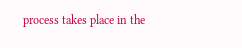process takes place in the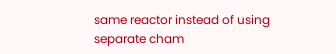same reactor instead of using separate cham